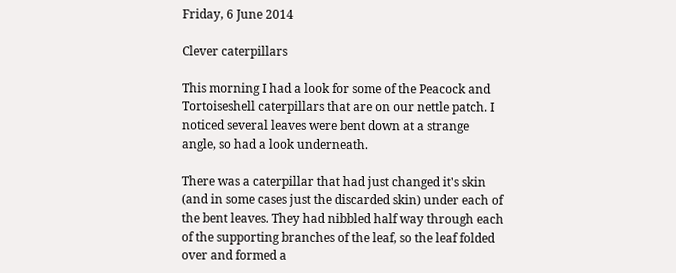Friday, 6 June 2014

Clever caterpillars

This morning I had a look for some of the Peacock and Tortoiseshell caterpillars that are on our nettle patch. I noticed several leaves were bent down at a strange angle, so had a look underneath.

There was a caterpillar that had just changed it's skin (and in some cases just the discarded skin) under each of the bent leaves. They had nibbled half way through each of the supporting branches of the leaf, so the leaf folded over and formed a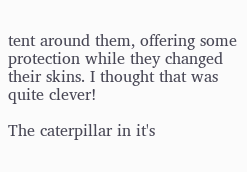tent around them, offering some protection while they changed their skins. I thought that was quite clever!

The caterpillar in it's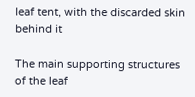leaf tent, with the discarded skin behind it

The main supporting structures of the leaf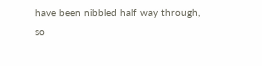have been nibbled half way through,
so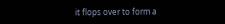it flops over to form a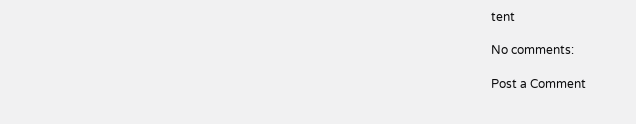tent

No comments:

Post a Comment